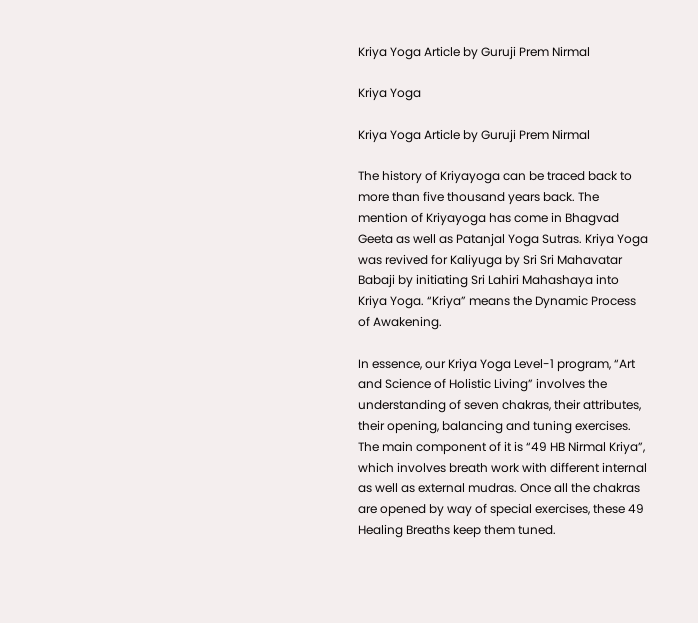Kriya Yoga Article by Guruji Prem Nirmal

Kriya Yoga

Kriya Yoga Article by Guruji Prem Nirmal

The history of Kriyayoga can be traced back to more than five thousand years back. The mention of Kriyayoga has come in Bhagvad Geeta as well as Patanjal Yoga Sutras. Kriya Yoga was revived for Kaliyuga by Sri Sri Mahavatar Babaji by initiating Sri Lahiri Mahashaya into Kriya Yoga. “Kriya” means the Dynamic Process of Awakening.

In essence, our Kriya Yoga Level-1 program, “Art and Science of Holistic Living” involves the understanding of seven chakras, their attributes, their opening, balancing and tuning exercises. The main component of it is “49 HB Nirmal Kriya”, which involves breath work with different internal as well as external mudras. Once all the chakras are opened by way of special exercises, these 49 Healing Breaths keep them tuned.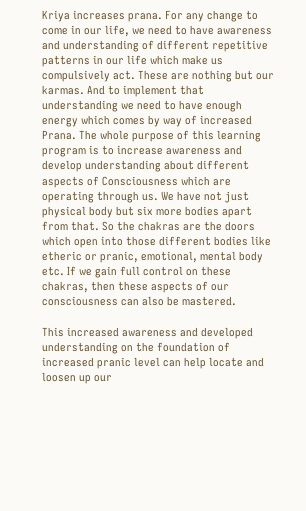Kriya increases prana. For any change to come in our life, we need to have awareness and understanding of different repetitive patterns in our life which make us compulsively act. These are nothing but our karmas. And to implement that understanding we need to have enough energy which comes by way of increased Prana. The whole purpose of this learning program is to increase awareness and develop understanding about different aspects of Consciousness which are operating through us. We have not just physical body but six more bodies apart from that. So the chakras are the doors which open into those different bodies like etheric or pranic, emotional, mental body etc. If we gain full control on these chakras, then these aspects of our consciousness can also be mastered.

This increased awareness and developed understanding on the foundation of increased pranic level can help locate and loosen up our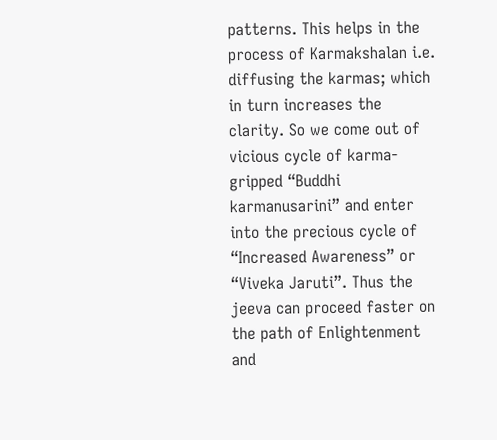patterns. This helps in the process of Karmakshalan i.e. diffusing the karmas; which in turn increases the clarity. So we come out of vicious cycle of karma-gripped “Buddhi karmanusarini” and enter into the precious cycle of “Increased Awareness” or “Viveka Jaruti”. Thus the jeeva can proceed faster on the path of Enlightenment and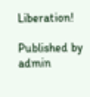Liberation!

Published by admin